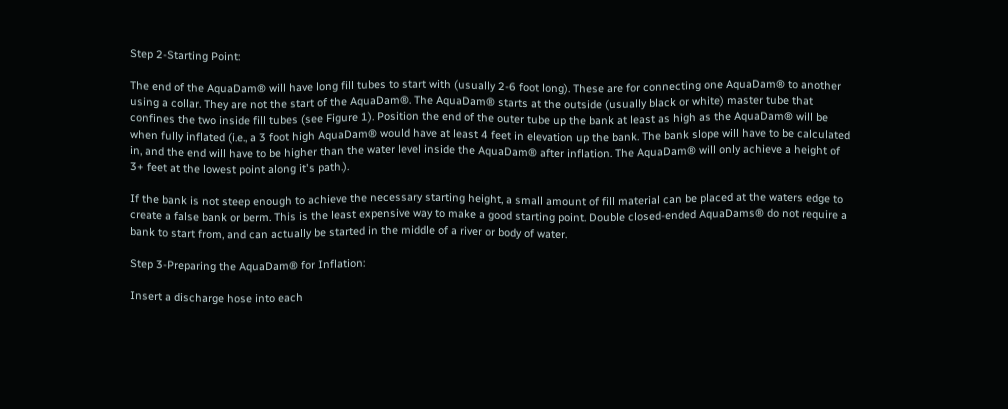Step 2-Starting Point:

The end of the AquaDam® will have long fill tubes to start with (usually 2-6 foot long). These are for connecting one AquaDam® to another using a collar. They are not the start of the AquaDam®. The AquaDam® starts at the outside (usually black or white) master tube that confines the two inside fill tubes (see Figure 1). Position the end of the outer tube up the bank at least as high as the AquaDam® will be when fully inflated (i.e., a 3 foot high AquaDam® would have at least 4 feet in elevation up the bank. The bank slope will have to be calculated in, and the end will have to be higher than the water level inside the AquaDam® after inflation. The AquaDam® will only achieve a height of 3+ feet at the lowest point along it's path.).

If the bank is not steep enough to achieve the necessary starting height, a small amount of fill material can be placed at the waters edge to create a false bank or berm. This is the least expensive way to make a good starting point. Double closed-ended AquaDams® do not require a bank to start from, and can actually be started in the middle of a river or body of water.

Step 3-Preparing the AquaDam® for Inflation:

Insert a discharge hose into each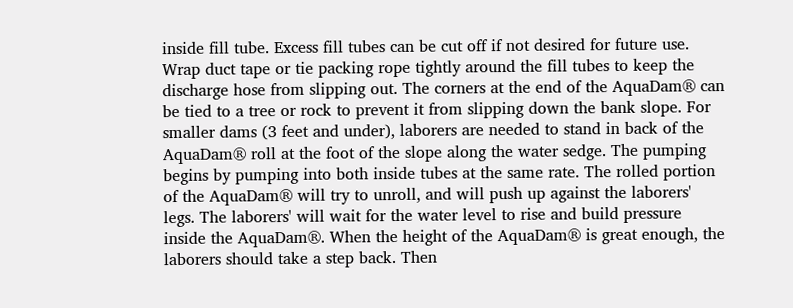inside fill tube. Excess fill tubes can be cut off if not desired for future use. Wrap duct tape or tie packing rope tightly around the fill tubes to keep the discharge hose from slipping out. The corners at the end of the AquaDam® can be tied to a tree or rock to prevent it from slipping down the bank slope. For smaller dams (3 feet and under), laborers are needed to stand in back of the AquaDam® roll at the foot of the slope along the water sedge. The pumping begins by pumping into both inside tubes at the same rate. The rolled portion of the AquaDam® will try to unroll, and will push up against the laborers' legs. The laborers' will wait for the water level to rise and build pressure inside the AquaDam®. When the height of the AquaDam® is great enough, the laborers should take a step back. Then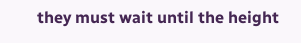they must wait until the height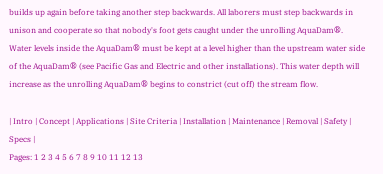builds up again before taking another step backwards. All laborers must step backwards in unison and cooperate so that nobody's foot gets caught under the unrolling AquaDam®. Water levels inside the AquaDam® must be kept at a level higher than the upstream water side of the AquaDam® (see Pacific Gas and Electric and other installations). This water depth will increase as the unrolling AquaDam® begins to constrict (cut off) the stream flow.

| Intro | Concept | Applications | Site Criteria | Installation | Maintenance | Removal | Safety | Specs |
Pages: 1 2 3 4 5 6 7 8 9 10 11 12 13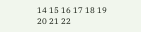14 15 16 17 18 19 20 21 22